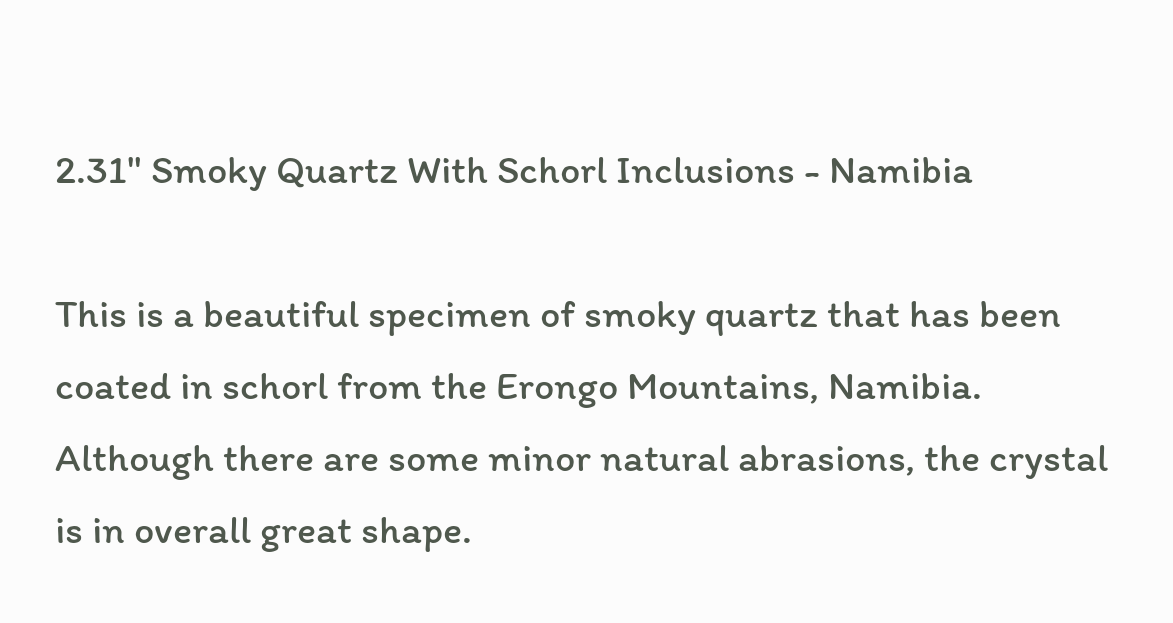2.31" Smoky Quartz With Schorl Inclusions - Namibia

This is a beautiful specimen of smoky quartz that has been coated in schorl from the Erongo Mountains, Namibia. Although there are some minor natural abrasions, the crystal is in overall great shape.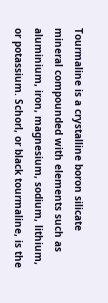Tourmaline is a crystalline boron silicate mineral compounded with elements such as aluminium, iron, magnesium, sodium, lithium, or potassium. Schorl, or black tourmaline, is the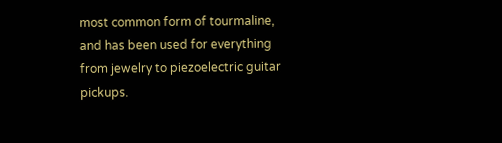most common form of tourmaline, and has been used for everything from jewelry to piezoelectric guitar pickups.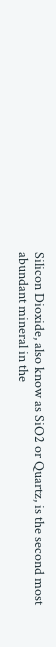Silicon Dioxide, also know as SiO2 or Quartz, is the second most abundant mineral in the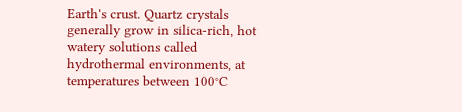Earth's crust. Quartz crystals generally grow in silica-rich, hot watery solutions called hydrothermal environments, at temperatures between 100°C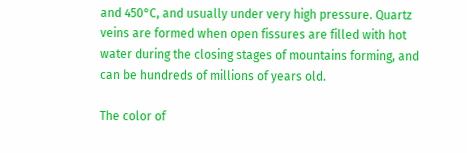and 450°C, and usually under very high pressure. Quartz veins are formed when open fissures are filled with hot water during the closing stages of mountains forming, and can be hundreds of millions of years old.

The color of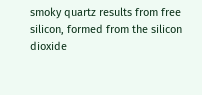smoky quartz results from free silicon, formed from the silicon dioxide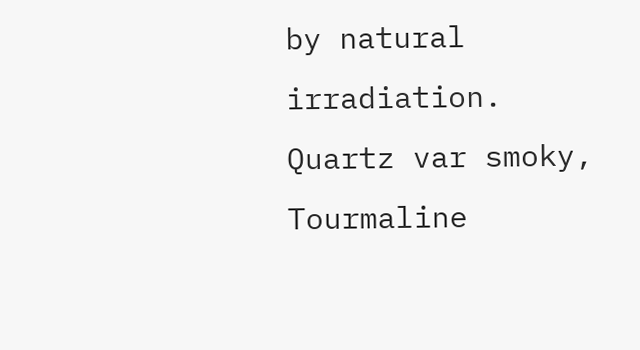by natural irradiation.
Quartz var smoky, Tourmaline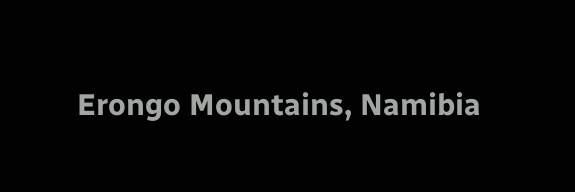Erongo Mountains, Namibia